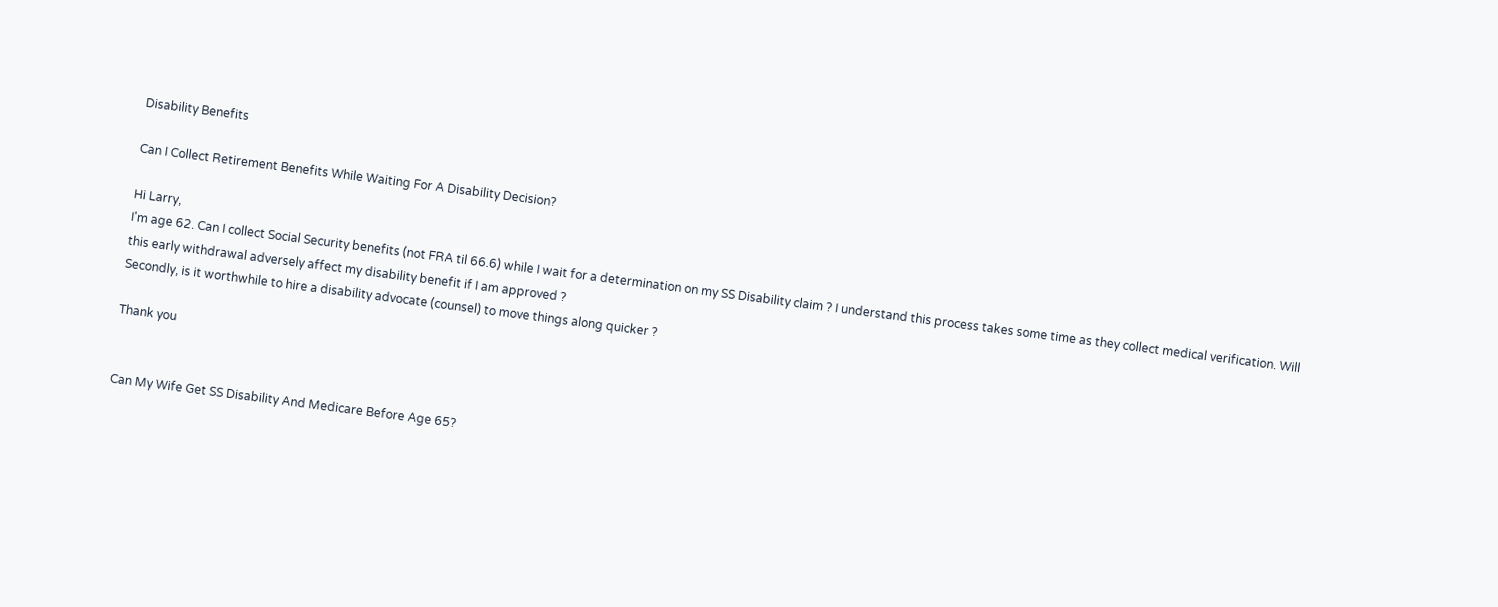Disability Benefits

Can I Collect Retirement Benefits While Waiting For A Disability Decision?

Hi Larry,
I'm age 62. Can I collect Social Security benefits (not FRA til 66.6) while I wait for a determination on my SS Disability claim ? I understand this process takes some time as they collect medical verification. Will this early withdrawal adversely affect my disability benefit if I am approved ?
Secondly, is it worthwhile to hire a disability advocate (counsel) to move things along quicker ?

Thank you


Can My Wife Get SS Disability And Medicare Before Age 65?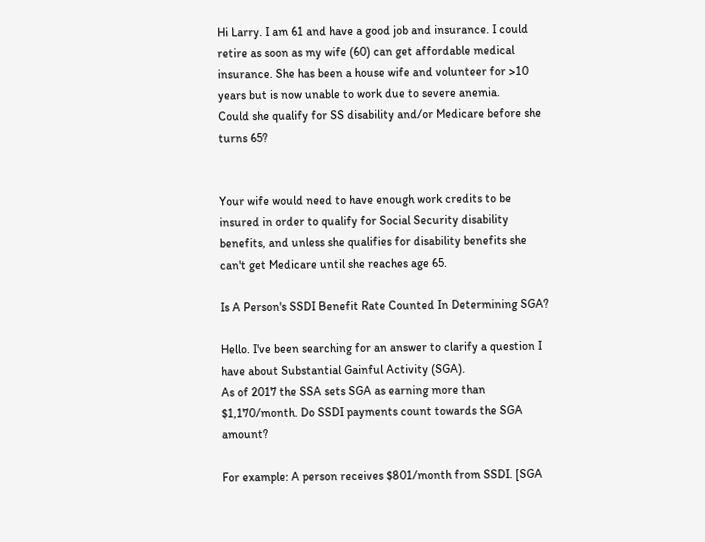Hi Larry. I am 61 and have a good job and insurance. I could retire as soon as my wife (60) can get affordable medical insurance. She has been a house wife and volunteer for >10 years but is now unable to work due to severe anemia.
Could she qualify for SS disability and/or Medicare before she turns 65?


Your wife would need to have enough work credits to be insured in order to qualify for Social Security disability benefits, and unless she qualifies for disability benefits she can't get Medicare until she reaches age 65.

Is A Person's SSDI Benefit Rate Counted In Determining SGA?

Hello. I've been searching for an answer to clarify a question I have about Substantial Gainful Activity (SGA).
As of 2017 the SSA sets SGA as earning more than $1,170/month. Do SSDI payments count towards the SGA amount?

For example: A person receives $801/month from SSDI. [SGA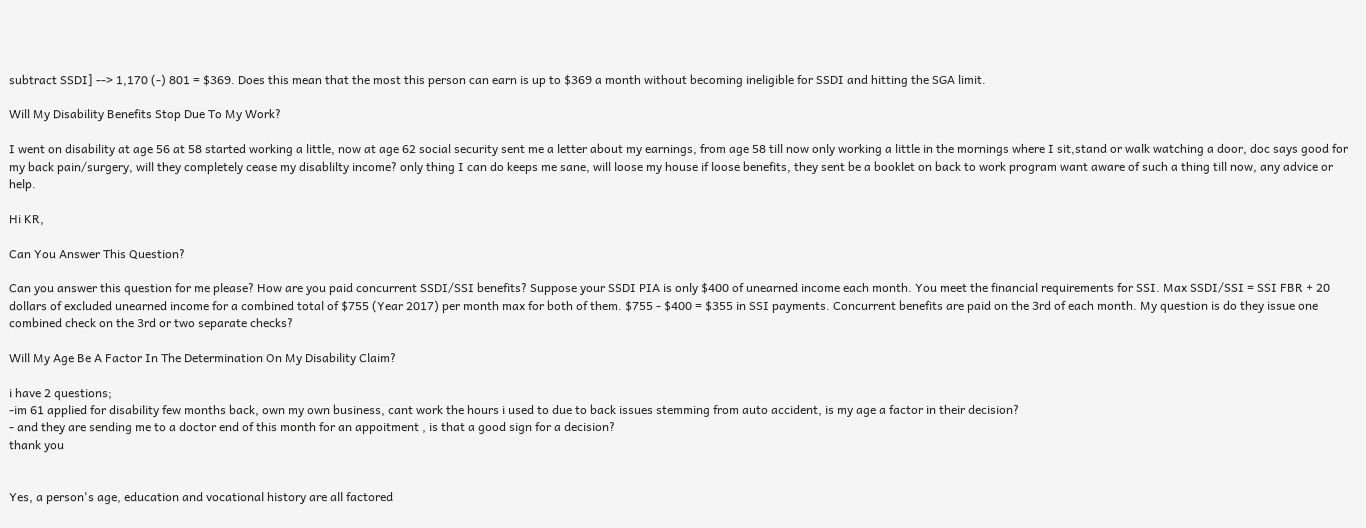subtract SSDI] --> 1,170 (-) 801 = $369. Does this mean that the most this person can earn is up to $369 a month without becoming ineligible for SSDI and hitting the SGA limit.

Will My Disability Benefits Stop Due To My Work?

I went on disability at age 56 at 58 started working a little, now at age 62 social security sent me a letter about my earnings, from age 58 till now only working a little in the mornings where I sit,stand or walk watching a door, doc says good for my back pain/surgery, will they completely cease my disablilty income? only thing I can do keeps me sane, will loose my house if loose benefits, they sent be a booklet on back to work program want aware of such a thing till now, any advice or help.

Hi KR,

Can You Answer This Question?

Can you answer this question for me please? How are you paid concurrent SSDI/SSI benefits? Suppose your SSDI PIA is only $400 of unearned income each month. You meet the financial requirements for SSI. Max SSDI/SSI = SSI FBR + 20 dollars of excluded unearned income for a combined total of $755 (Year 2017) per month max for both of them. $755 - $400 = $355 in SSI payments. Concurrent benefits are paid on the 3rd of each month. My question is do they issue one combined check on the 3rd or two separate checks?

Will My Age Be A Factor In The Determination On My Disability Claim?

i have 2 questions;
-im 61 applied for disability few months back, own my own business, cant work the hours i used to due to back issues stemming from auto accident, is my age a factor in their decision?
- and they are sending me to a doctor end of this month for an appoitment , is that a good sign for a decision?
thank you


Yes, a person's age, education and vocational history are all factored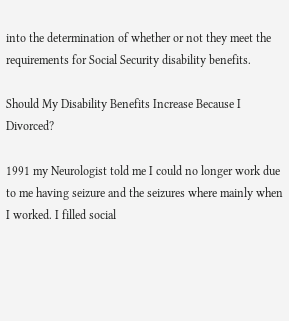into the determination of whether or not they meet the requirements for Social Security disability benefits.

Should My Disability Benefits Increase Because I Divorced?

1991 my Neurologist told me I could no longer work due to me having seizure and the seizures where mainly when I worked. I filled social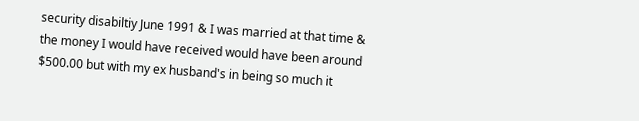security disabiltiy June 1991 & I was married at that time & the money I would have received would have been around $500.00 but with my ex husband's in being so much it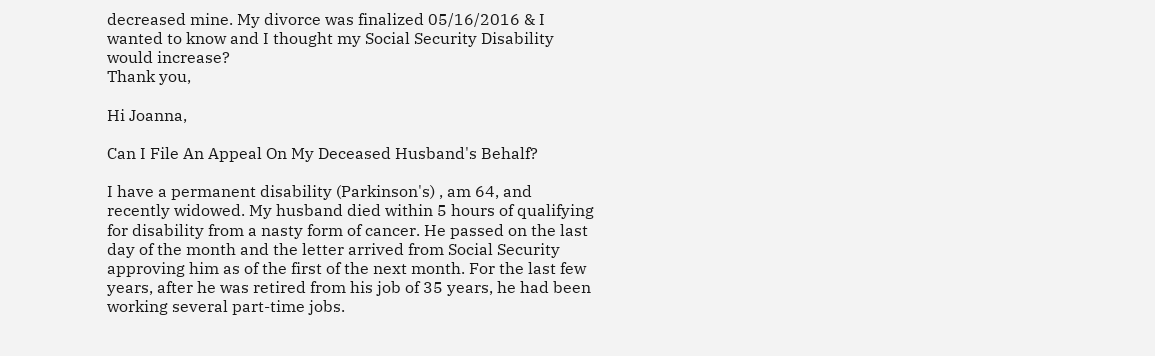decreased mine. My divorce was finalized 05/16/2016 & I wanted to know and I thought my Social Security Disability would increase?
Thank you,

Hi Joanna,

Can I File An Appeal On My Deceased Husband's Behalf?

I have a permanent disability (Parkinson's) , am 64, and recently widowed. My husband died within 5 hours of qualifying for disability from a nasty form of cancer. He passed on the last day of the month and the letter arrived from Social Security approving him as of the first of the next month. For the last few years, after he was retired from his job of 35 years, he had been working several part-time jobs.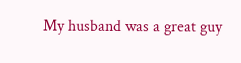My husband was a great guy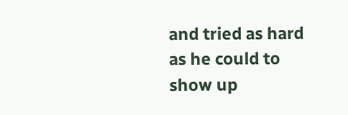and tried as hard as he could to show up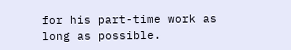for his part-time work as long as possible.